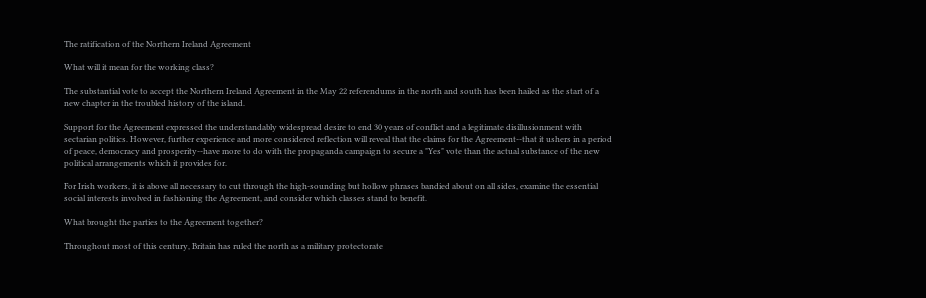The ratification of the Northern Ireland Agreement

What will it mean for the working class?

The substantial vote to accept the Northern Ireland Agreement in the May 22 referendums in the north and south has been hailed as the start of a new chapter in the troubled history of the island.

Support for the Agreement expressed the understandably widespread desire to end 30 years of conflict and a legitimate disillusionment with sectarian politics. However, further experience and more considered reflection will reveal that the claims for the Agreement--that it ushers in a period of peace, democracy and prosperity--have more to do with the propaganda campaign to secure a "Yes" vote than the actual substance of the new political arrangements which it provides for.

For Irish workers, it is above all necessary to cut through the high-sounding but hollow phrases bandied about on all sides, examine the essential social interests involved in fashioning the Agreement, and consider which classes stand to benefit.

What brought the parties to the Agreement together?

Throughout most of this century, Britain has ruled the north as a military protectorate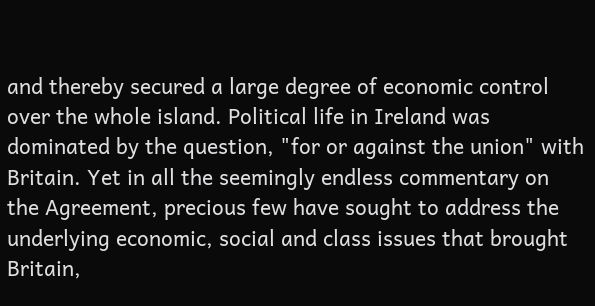and thereby secured a large degree of economic control over the whole island. Political life in Ireland was dominated by the question, "for or against the union" with Britain. Yet in all the seemingly endless commentary on the Agreement, precious few have sought to address the underlying economic, social and class issues that brought Britain,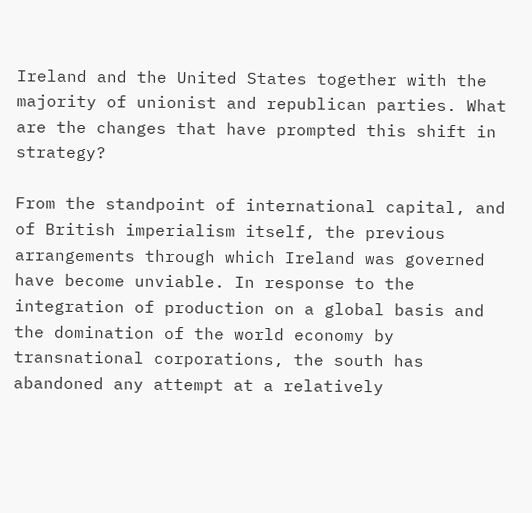Ireland and the United States together with the majority of unionist and republican parties. What are the changes that have prompted this shift in strategy?

From the standpoint of international capital, and of British imperialism itself, the previous arrangements through which Ireland was governed have become unviable. In response to the integration of production on a global basis and the domination of the world economy by transnational corporations, the south has abandoned any attempt at a relatively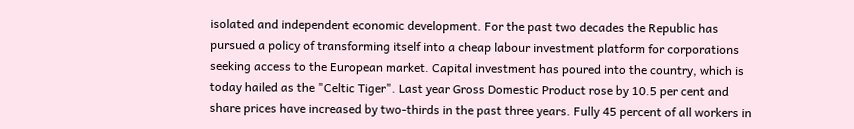isolated and independent economic development. For the past two decades the Republic has pursued a policy of transforming itself into a cheap labour investment platform for corporations seeking access to the European market. Capital investment has poured into the country, which is today hailed as the "Celtic Tiger". Last year Gross Domestic Product rose by 10.5 per cent and share prices have increased by two-thirds in the past three years. Fully 45 percent of all workers in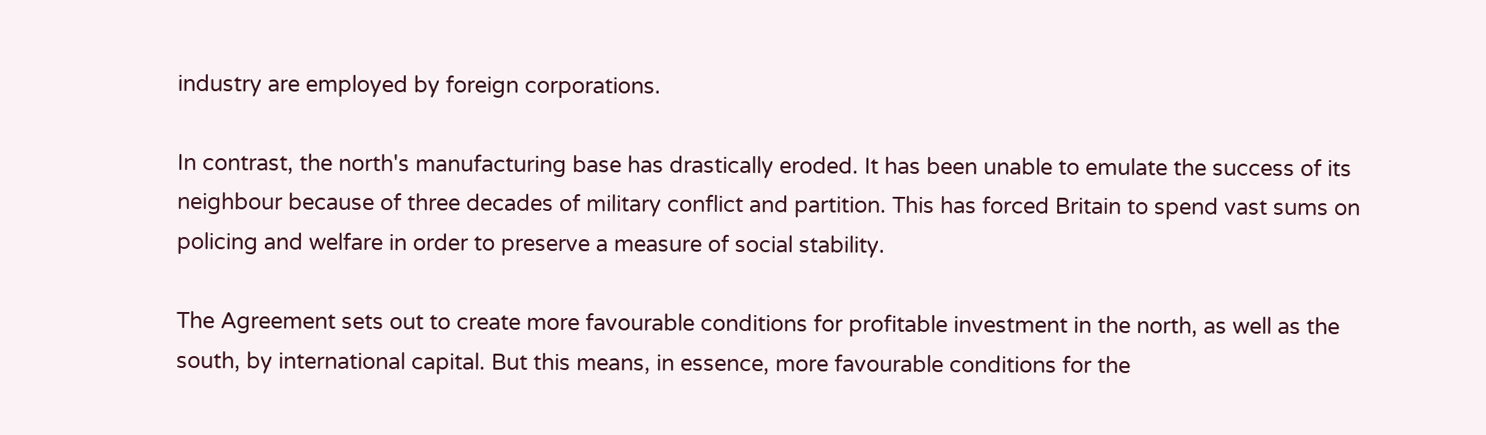industry are employed by foreign corporations.

In contrast, the north's manufacturing base has drastically eroded. It has been unable to emulate the success of its neighbour because of three decades of military conflict and partition. This has forced Britain to spend vast sums on policing and welfare in order to preserve a measure of social stability.

The Agreement sets out to create more favourable conditions for profitable investment in the north, as well as the south, by international capital. But this means, in essence, more favourable conditions for the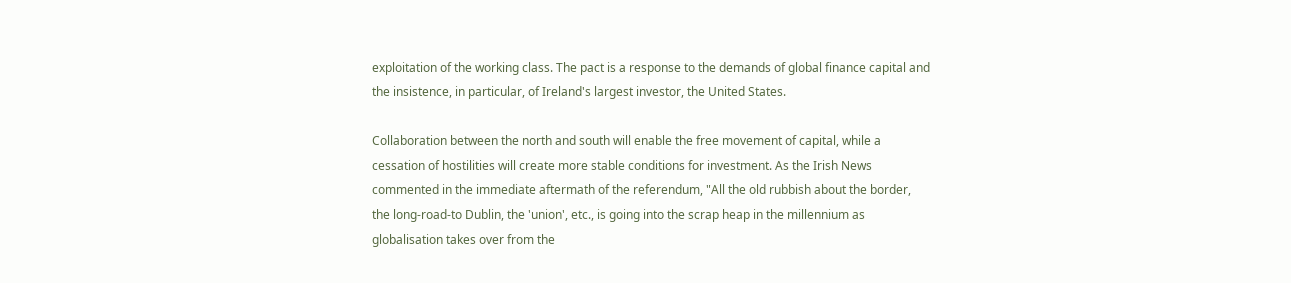exploitation of the working class. The pact is a response to the demands of global finance capital and the insistence, in particular, of Ireland's largest investor, the United States.

Collaboration between the north and south will enable the free movement of capital, while a cessation of hostilities will create more stable conditions for investment. As the Irish News commented in the immediate aftermath of the referendum, "All the old rubbish about the border, the long-road-to Dublin, the 'union', etc., is going into the scrap heap in the millennium as globalisation takes over from the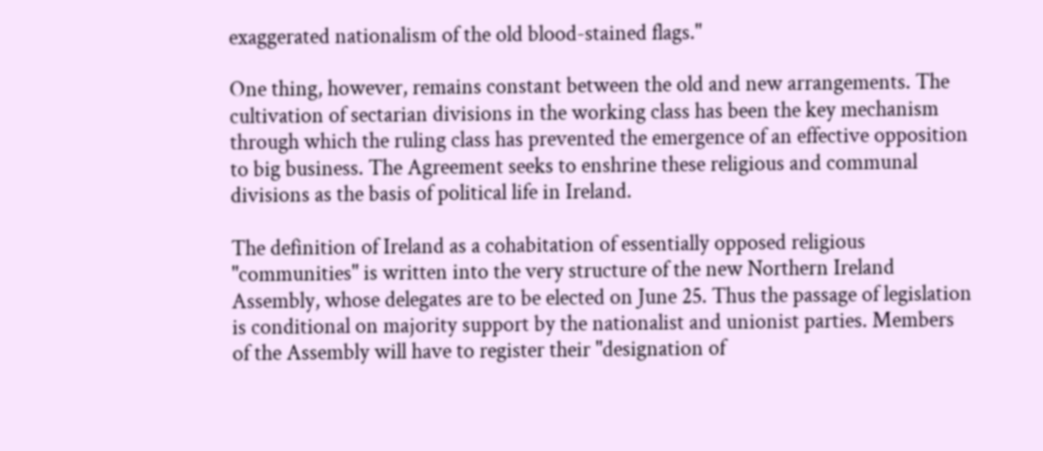exaggerated nationalism of the old blood-stained flags."

One thing, however, remains constant between the old and new arrangements. The cultivation of sectarian divisions in the working class has been the key mechanism through which the ruling class has prevented the emergence of an effective opposition to big business. The Agreement seeks to enshrine these religious and communal divisions as the basis of political life in Ireland.

The definition of Ireland as a cohabitation of essentially opposed religious "communities" is written into the very structure of the new Northern Ireland Assembly, whose delegates are to be elected on June 25. Thus the passage of legislation is conditional on majority support by the nationalist and unionist parties. Members of the Assembly will have to register their "designation of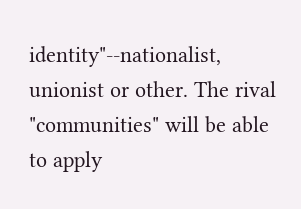identity"--nationalist, unionist or other. The rival "communities" will be able to apply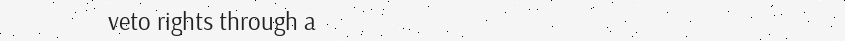veto rights through a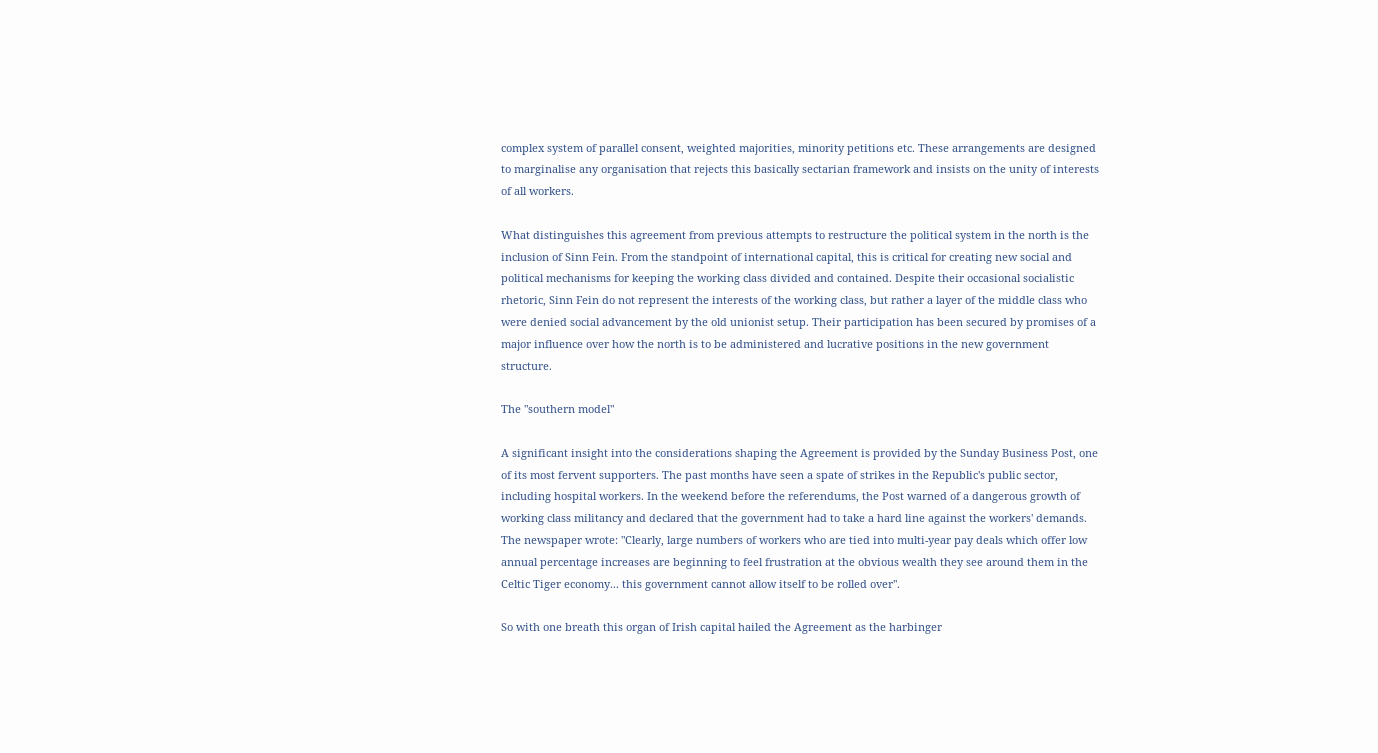complex system of parallel consent, weighted majorities, minority petitions etc. These arrangements are designed to marginalise any organisation that rejects this basically sectarian framework and insists on the unity of interests of all workers.

What distinguishes this agreement from previous attempts to restructure the political system in the north is the inclusion of Sinn Fein. From the standpoint of international capital, this is critical for creating new social and political mechanisms for keeping the working class divided and contained. Despite their occasional socialistic rhetoric, Sinn Fein do not represent the interests of the working class, but rather a layer of the middle class who were denied social advancement by the old unionist setup. Their participation has been secured by promises of a major influence over how the north is to be administered and lucrative positions in the new government structure.

The "southern model"

A significant insight into the considerations shaping the Agreement is provided by the Sunday Business Post, one of its most fervent supporters. The past months have seen a spate of strikes in the Republic's public sector, including hospital workers. In the weekend before the referendums, the Post warned of a dangerous growth of working class militancy and declared that the government had to take a hard line against the workers' demands. The newspaper wrote: "Clearly, large numbers of workers who are tied into multi-year pay deals which offer low annual percentage increases are beginning to feel frustration at the obvious wealth they see around them in the Celtic Tiger economy... this government cannot allow itself to be rolled over".

So with one breath this organ of Irish capital hailed the Agreement as the harbinger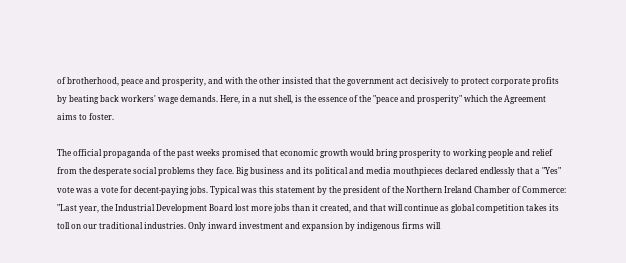of brotherhood, peace and prosperity, and with the other insisted that the government act decisively to protect corporate profits by beating back workers' wage demands. Here, in a nut shell, is the essence of the "peace and prosperity" which the Agreement aims to foster.

The official propaganda of the past weeks promised that economic growth would bring prosperity to working people and relief from the desperate social problems they face. Big business and its political and media mouthpieces declared endlessly that a "Yes" vote was a vote for decent-paying jobs. Typical was this statement by the president of the Northern Ireland Chamber of Commerce: "Last year, the Industrial Development Board lost more jobs than it created, and that will continue as global competition takes its toll on our traditional industries. Only inward investment and expansion by indigenous firms will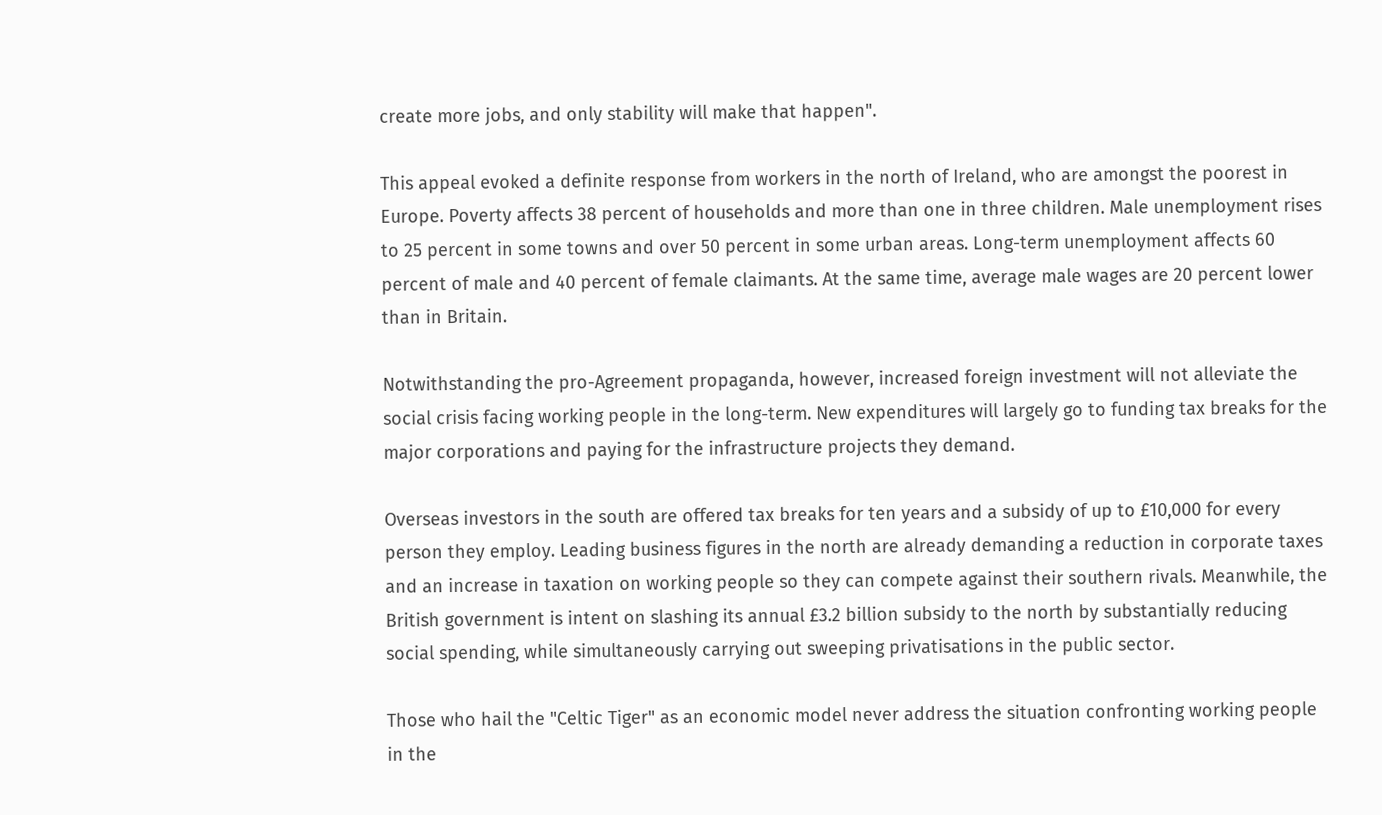create more jobs, and only stability will make that happen".

This appeal evoked a definite response from workers in the north of Ireland, who are amongst the poorest in Europe. Poverty affects 38 percent of households and more than one in three children. Male unemployment rises to 25 percent in some towns and over 50 percent in some urban areas. Long-term unemployment affects 60 percent of male and 40 percent of female claimants. At the same time, average male wages are 20 percent lower than in Britain.

Notwithstanding the pro-Agreement propaganda, however, increased foreign investment will not alleviate the social crisis facing working people in the long-term. New expenditures will largely go to funding tax breaks for the major corporations and paying for the infrastructure projects they demand.

Overseas investors in the south are offered tax breaks for ten years and a subsidy of up to £10,000 for every person they employ. Leading business figures in the north are already demanding a reduction in corporate taxes and an increase in taxation on working people so they can compete against their southern rivals. Meanwhile, the British government is intent on slashing its annual £3.2 billion subsidy to the north by substantially reducing social spending, while simultaneously carrying out sweeping privatisations in the public sector.

Those who hail the "Celtic Tiger" as an economic model never address the situation confronting working people in the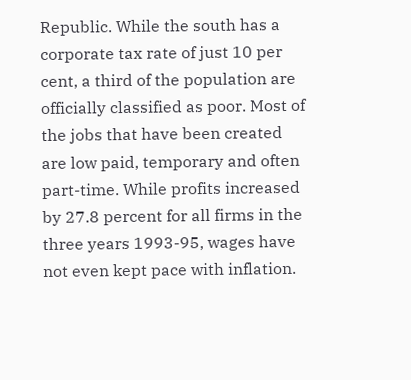Republic. While the south has a corporate tax rate of just 10 per cent, a third of the population are officially classified as poor. Most of the jobs that have been created are low paid, temporary and often part-time. While profits increased by 27.8 percent for all firms in the three years 1993-95, wages have not even kept pace with inflation.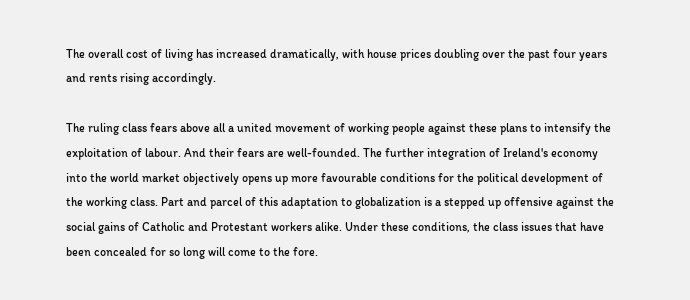The overall cost of living has increased dramatically, with house prices doubling over the past four years and rents rising accordingly.

The ruling class fears above all a united movement of working people against these plans to intensify the exploitation of labour. And their fears are well-founded. The further integration of Ireland's economy into the world market objectively opens up more favourable conditions for the political development of the working class. Part and parcel of this adaptation to globalization is a stepped up offensive against the social gains of Catholic and Protestant workers alike. Under these conditions, the class issues that have been concealed for so long will come to the fore.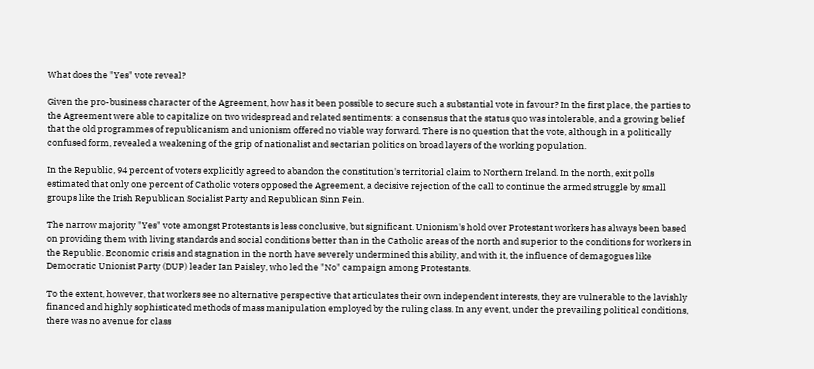What does the "Yes" vote reveal?

Given the pro-business character of the Agreement, how has it been possible to secure such a substantial vote in favour? In the first place, the parties to the Agreement were able to capitalize on two widespread and related sentiments: a consensus that the status quo was intolerable, and a growing belief that the old programmes of republicanism and unionism offered no viable way forward. There is no question that the vote, although in a politically confused form, revealed a weakening of the grip of nationalist and sectarian politics on broad layers of the working population.

In the Republic, 94 percent of voters explicitly agreed to abandon the constitution's territorial claim to Northern Ireland. In the north, exit polls estimated that only one percent of Catholic voters opposed the Agreement, a decisive rejection of the call to continue the armed struggle by small groups like the Irish Republican Socialist Party and Republican Sinn Fein.

The narrow majority "Yes" vote amongst Protestants is less conclusive, but significant. Unionism's hold over Protestant workers has always been based on providing them with living standards and social conditions better than in the Catholic areas of the north and superior to the conditions for workers in the Republic. Economic crisis and stagnation in the north have severely undermined this ability, and with it, the influence of demagogues like Democratic Unionist Party (DUP) leader Ian Paisley, who led the "No" campaign among Protestants.

To the extent, however, that workers see no alternative perspective that articulates their own independent interests, they are vulnerable to the lavishly financed and highly sophisticated methods of mass manipulation employed by the ruling class. In any event, under the prevailing political conditions, there was no avenue for class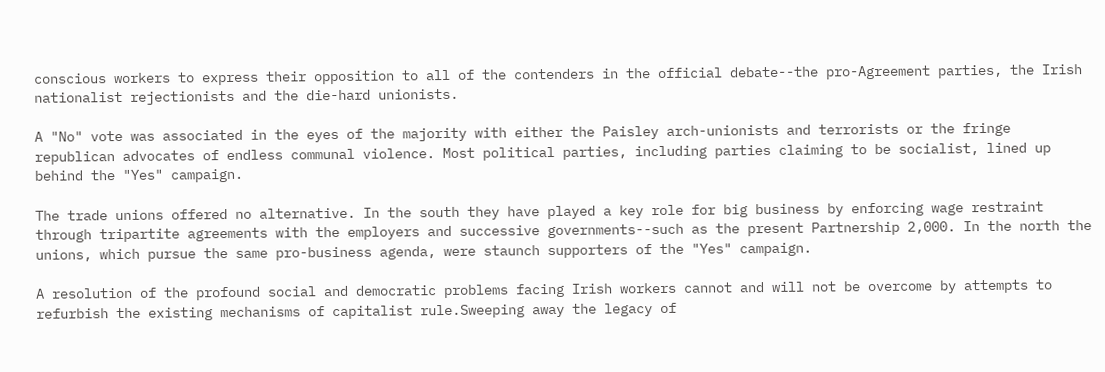conscious workers to express their opposition to all of the contenders in the official debate--the pro-Agreement parties, the Irish nationalist rejectionists and the die-hard unionists.

A "No" vote was associated in the eyes of the majority with either the Paisley arch-unionists and terrorists or the fringe republican advocates of endless communal violence. Most political parties, including parties claiming to be socialist, lined up behind the "Yes" campaign.

The trade unions offered no alternative. In the south they have played a key role for big business by enforcing wage restraint through tripartite agreements with the employers and successive governments--such as the present Partnership 2,000. In the north the unions, which pursue the same pro-business agenda, were staunch supporters of the "Yes" campaign.

A resolution of the profound social and democratic problems facing Irish workers cannot and will not be overcome by attempts to refurbish the existing mechanisms of capitalist rule.Sweeping away the legacy of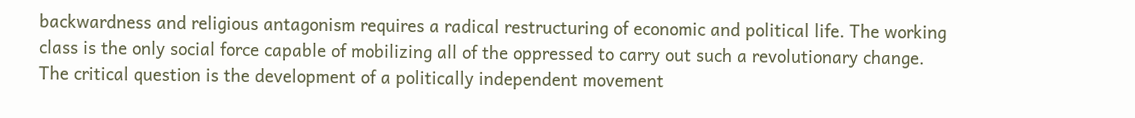backwardness and religious antagonism requires a radical restructuring of economic and political life. The working class is the only social force capable of mobilizing all of the oppressed to carry out such a revolutionary change. The critical question is the development of a politically independent movement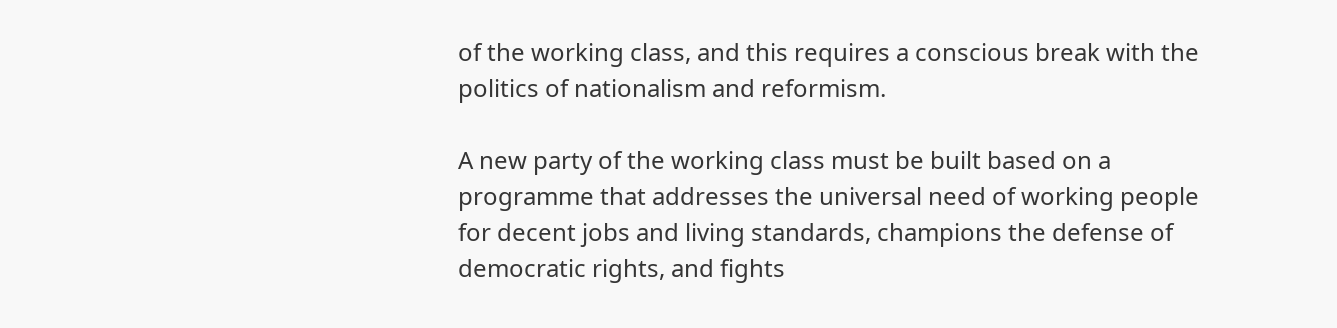of the working class, and this requires a conscious break with the politics of nationalism and reformism.

A new party of the working class must be built based on a programme that addresses the universal need of working people for decent jobs and living standards, champions the defense of democratic rights, and fights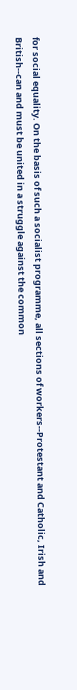for social equality. On the basis of such a socialist programme, all sections of workers--Protestant and Catholic, Irish and British--can and must be united in a struggle against the common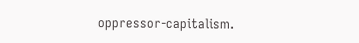oppressor-capitalism.